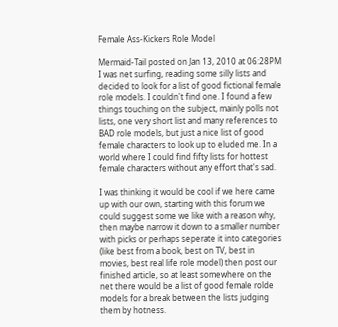Female Ass-Kickers Role Model

Mermaid-Tail posted on Jan 13, 2010 at 06:28PM
I was net surfing, reading some silly lists and decided to look for a list of good fictional female role models. I couldn't find one. I found a few things touching on the subject, mainly polls not lists, one very short list and many references to BAD role models, but just a nice list of good female characters to look up to eluded me. In a world where I could find fifty lists for hottest female characters without any effort that's sad.

I was thinking it would be cool if we here came up with our own, starting with this forum we could suggest some we like with a reason why, then maybe narrow it down to a smaller number with picks or perhaps seperate it into categories (like best from a book, best on TV, best in movies, best real life role model) then post our finished article, so at least somewhere on the net there would be a list of good female rolde models for a break between the lists judging them by hotness.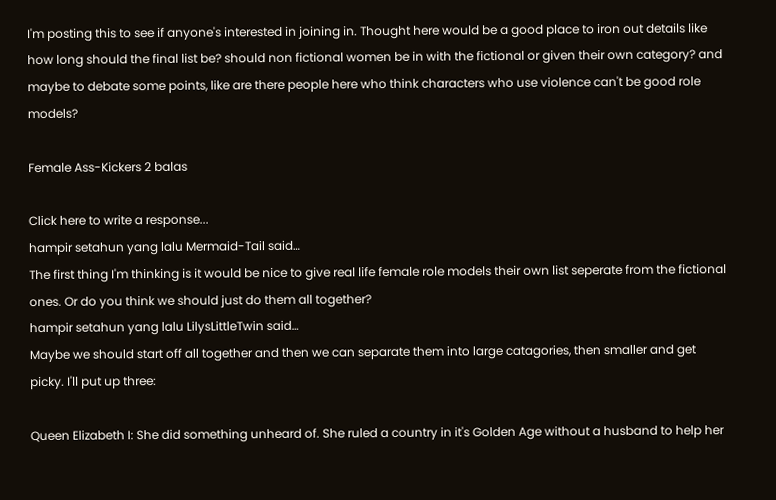I'm posting this to see if anyone's interested in joining in. Thought here would be a good place to iron out details like how long should the final list be? should non fictional women be in with the fictional or given their own category? and maybe to debate some points, like are there people here who think characters who use violence can't be good role models?

Female Ass-Kickers 2 balas

Click here to write a response...
hampir setahun yang lalu Mermaid-Tail said…
The first thing I'm thinking is it would be nice to give real life female role models their own list seperate from the fictional ones. Or do you think we should just do them all together?
hampir setahun yang lalu LilysLittleTwin said…
Maybe we should start off all together and then we can separate them into large catagories, then smaller and get picky. I'll put up three:

Queen Elizabeth I: She did something unheard of. She ruled a country in it's Golden Age without a husband to help her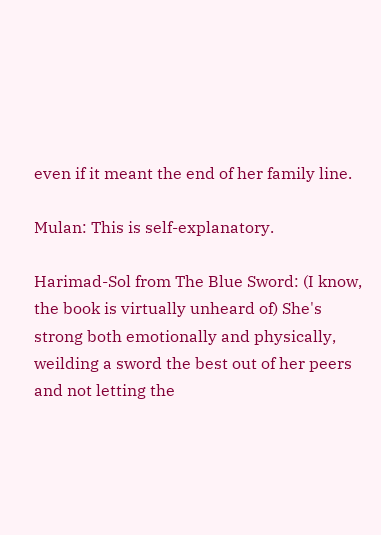even if it meant the end of her family line.

Mulan: This is self-explanatory.

Harimad-Sol from The Blue Sword: (I know, the book is virtually unheard of) She's strong both emotionally and physically, weilding a sword the best out of her peers and not letting the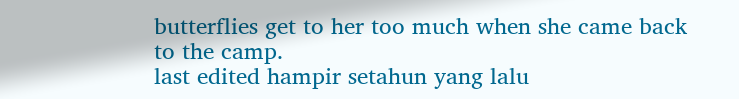butterflies get to her too much when she came back to the camp.
last edited hampir setahun yang lalu